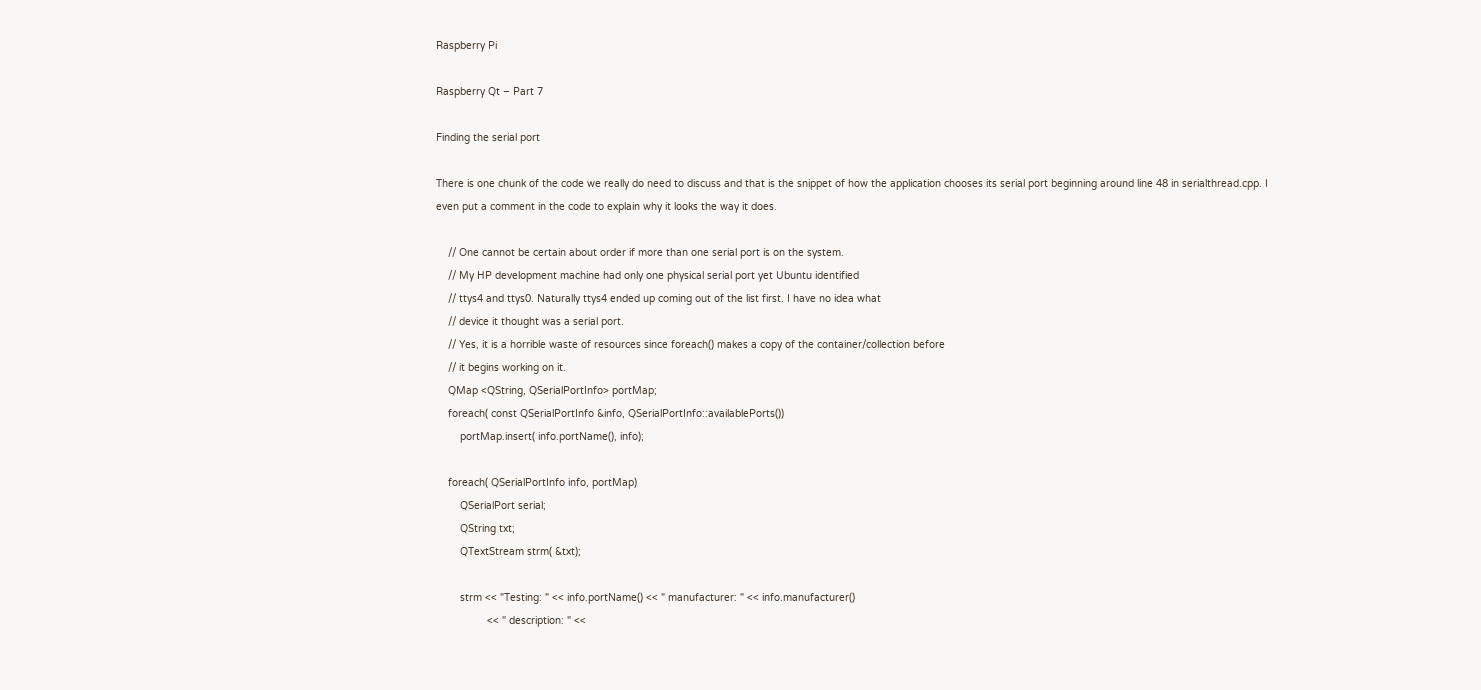Raspberry Pi

Raspberry Qt – Part 7

Finding the serial port

There is one chunk of the code we really do need to discuss and that is the snippet of how the application chooses its serial port beginning around line 48 in serialthread.cpp. I even put a comment in the code to explain why it looks the way it does.

    // One cannot be certain about order if more than one serial port is on the system.
    // My HP development machine had only one physical serial port yet Ubuntu identified
    // ttys4 and ttys0. Naturally ttys4 ended up coming out of the list first. I have no idea what
    // device it thought was a serial port.
    // Yes, it is a horrible waste of resources since foreach() makes a copy of the container/collection before
    // it begins working on it.
    QMap <QString, QSerialPortInfo> portMap;
    foreach( const QSerialPortInfo &info, QSerialPortInfo::availablePorts())
        portMap.insert( info.portName(), info);

    foreach( QSerialPortInfo info, portMap)
        QSerialPort serial;
        QString txt;
        QTextStream strm( &txt);

        strm << "Testing: " << info.portName() << " manufacturer: " << info.manufacturer()
                 << " description: " <<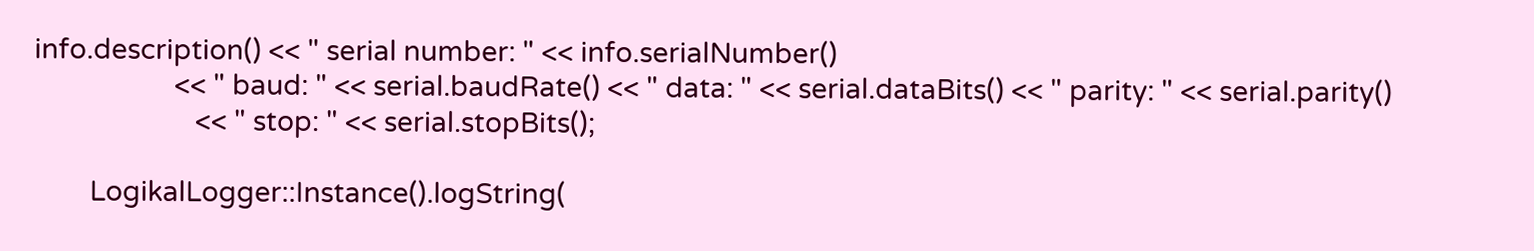info.description() << " serial number: " << info.serialNumber()
                    << " baud: " << serial.baudRate() << " data: " << serial.dataBits() << " parity: " << serial.parity()
                       << " stop: " << serial.stopBits();

        LogikalLogger::Instance().logString(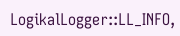LogikalLogger::LL_INFO,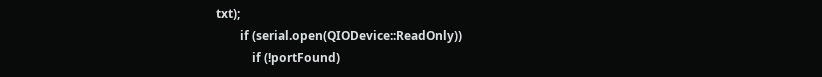txt);
        if (serial.open(QIODevice::ReadOnly))
            if (!portFound)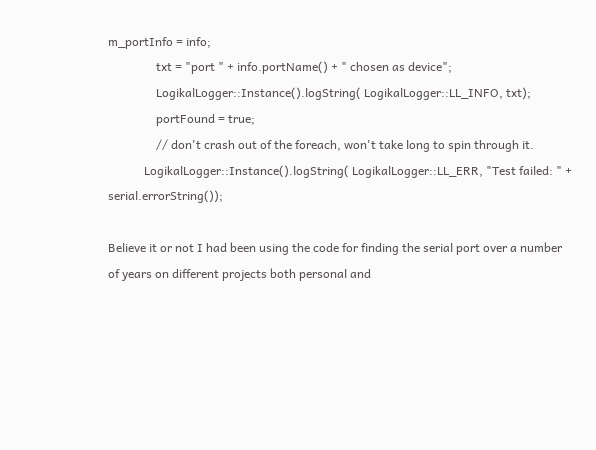m_portInfo = info;
                txt = "port " + info.portName() + " chosen as device";
                LogikalLogger::Instance().logString( LogikalLogger::LL_INFO, txt);
                portFound = true;
                // don't crash out of the foreach, won't take long to spin through it.
            LogikalLogger::Instance().logString( LogikalLogger::LL_ERR, "Test failed: " + serial.errorString());

Believe it or not I had been using the code for finding the serial port over a number of years on different projects both personal and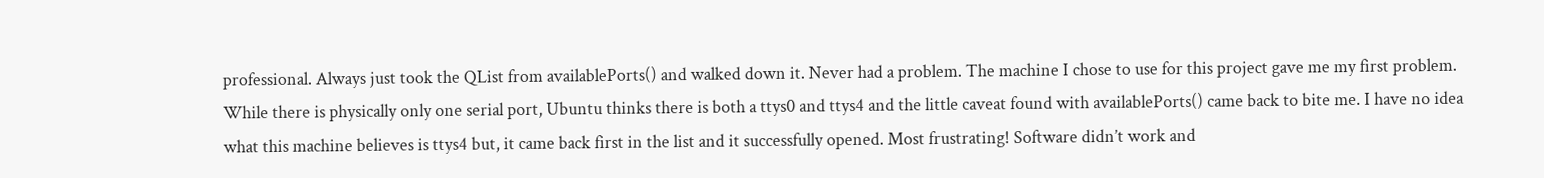professional. Always just took the QList from availablePorts() and walked down it. Never had a problem. The machine I chose to use for this project gave me my first problem. While there is physically only one serial port, Ubuntu thinks there is both a ttys0 and ttys4 and the little caveat found with availablePorts() came back to bite me. I have no idea what this machine believes is ttys4 but, it came back first in the list and it successfully opened. Most frustrating! Software didn’t work and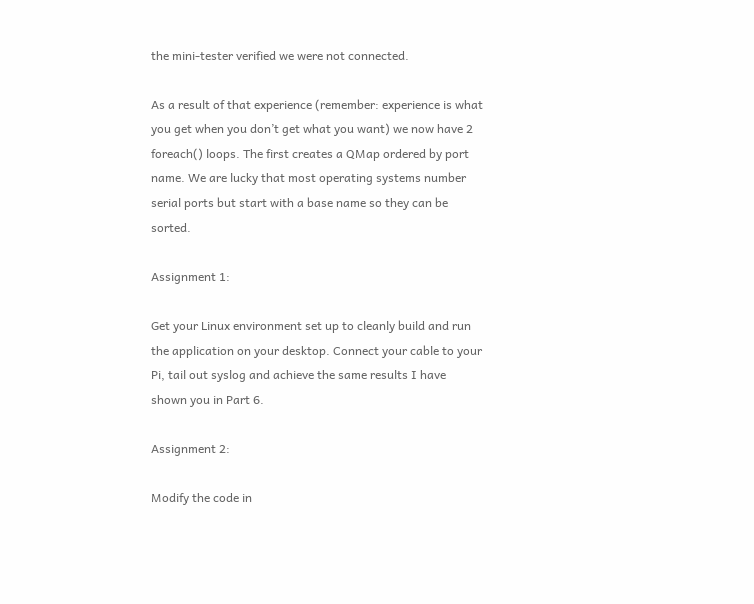the mini-tester verified we were not connected.

As a result of that experience (remember: experience is what you get when you don’t get what you want) we now have 2 foreach() loops. The first creates a QMap ordered by port name. We are lucky that most operating systems number serial ports but start with a base name so they can be sorted.

Assignment 1:

Get your Linux environment set up to cleanly build and run the application on your desktop. Connect your cable to your Pi, tail out syslog and achieve the same results I have shown you in Part 6.

Assignment 2:

Modify the code in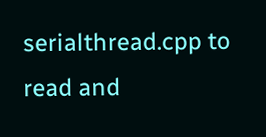serialthread.cpp to read and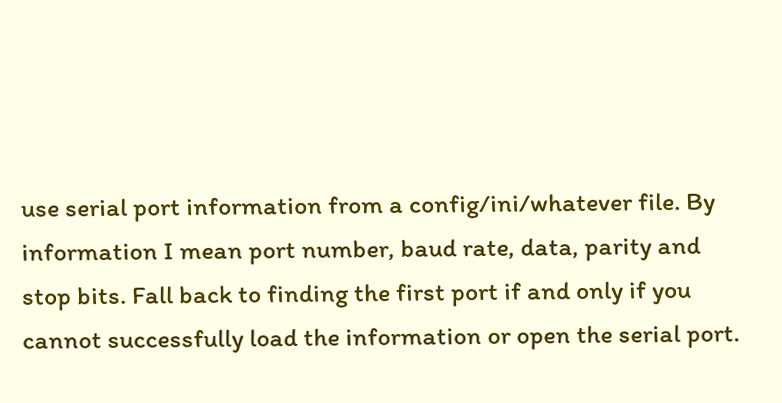use serial port information from a config/ini/whatever file. By information I mean port number, baud rate, data, parity and stop bits. Fall back to finding the first port if and only if you cannot successfully load the information or open the serial port.